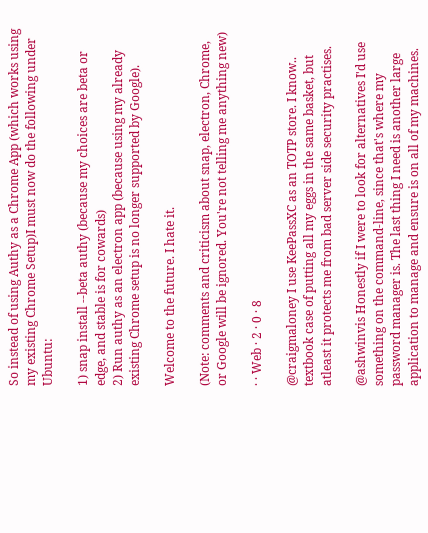So instead of using Authy as a Chrome App (which works using my existing Chrome Setup)I must now do the following under Ubuntu:

1) snap install --beta authy (because my choices are beta or edge, and stable is for cowards)
2) Run authy as an electron app (because using my already existing Chrome setup is no longer supported by Google).

Welcome to the future. I hate it.

(Note: comments and criticism about snap, electron, Chrome, or Google will be ignored. You're not telling me anything new)

· · Web · 2 · 0 · 8

@craigmaloney I use KeePassXC as an TOTP store. I know.. textbook case of putting all my eggs in the same basket, but atleast it protects me from bad server side security practises.

@ashwinvis Honestly if I were to look for alternatives I'd use something on the command-line, since that's where my password manager is. The last thing I need is another large application to manage and ensure is on all of my machines.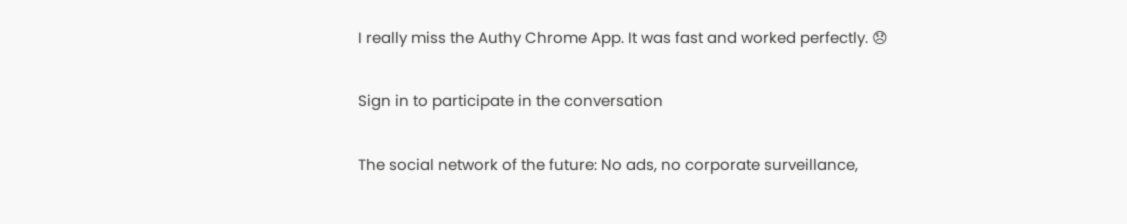I really miss the Authy Chrome App. It was fast and worked perfectly. 😞

Sign in to participate in the conversation

The social network of the future: No ads, no corporate surveillance,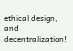ethical design, and decentralization!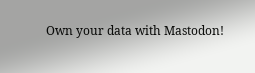Own your data with Mastodon!